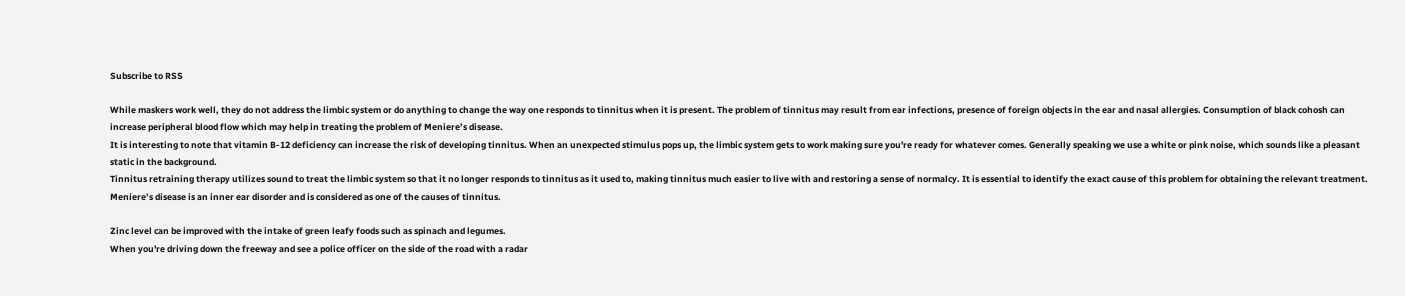Subscribe to RSS

While maskers work well, they do not address the limbic system or do anything to change the way one responds to tinnitus when it is present. The problem of tinnitus may result from ear infections, presence of foreign objects in the ear and nasal allergies. Consumption of black cohosh can increase peripheral blood flow which may help in treating the problem of Meniere’s disease.
It is interesting to note that vitamin B-12 deficiency can increase the risk of developing tinnitus. When an unexpected stimulus pops up, the limbic system gets to work making sure you're ready for whatever comes. Generally speaking we use a white or pink noise, which sounds like a pleasant static in the background.
Tinnitus retraining therapy utilizes sound to treat the limbic system so that it no longer responds to tinnitus as it used to, making tinnitus much easier to live with and restoring a sense of normalcy. It is essential to identify the exact cause of this problem for obtaining the relevant treatment. Meniere’s disease is an inner ear disorder and is considered as one of the causes of tinnitus.

Zinc level can be improved with the intake of green leafy foods such as spinach and legumes.
When you're driving down the freeway and see a police officer on the side of the road with a radar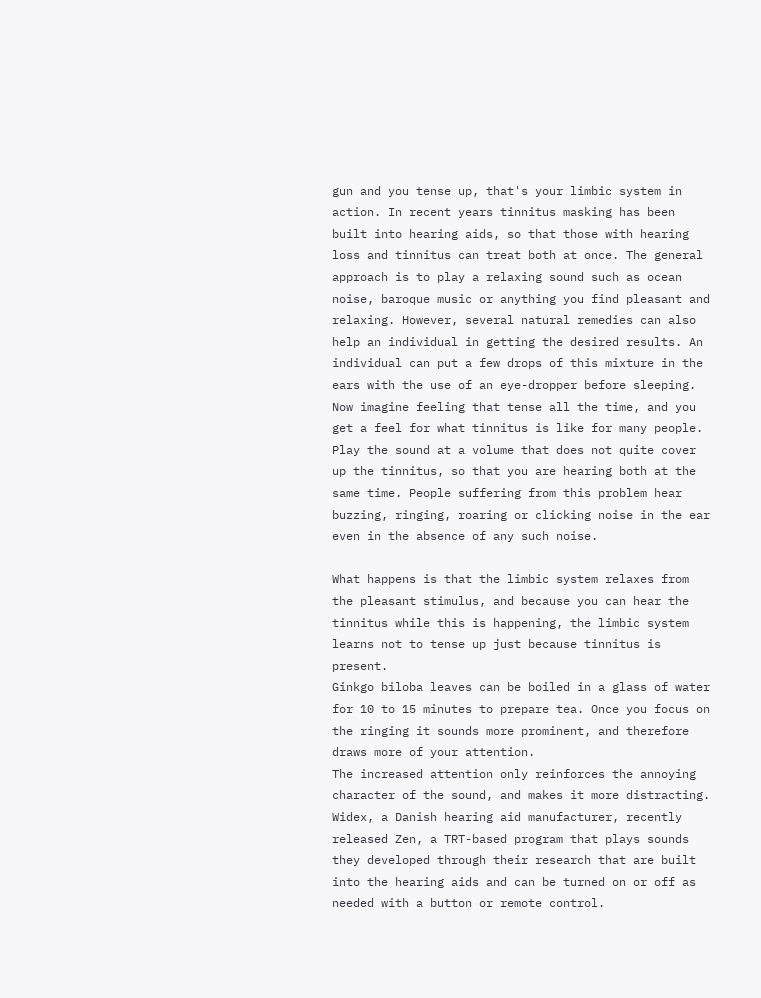gun and you tense up, that's your limbic system in action. In recent years tinnitus masking has been built into hearing aids, so that those with hearing loss and tinnitus can treat both at once. The general approach is to play a relaxing sound such as ocean noise, baroque music or anything you find pleasant and relaxing. However, several natural remedies can also help an individual in getting the desired results. An individual can put a few drops of this mixture in the ears with the use of an eye-dropper before sleeping.
Now imagine feeling that tense all the time, and you get a feel for what tinnitus is like for many people. Play the sound at a volume that does not quite cover up the tinnitus, so that you are hearing both at the same time. People suffering from this problem hear buzzing, ringing, roaring or clicking noise in the ear even in the absence of any such noise.

What happens is that the limbic system relaxes from the pleasant stimulus, and because you can hear the tinnitus while this is happening, the limbic system learns not to tense up just because tinnitus is present.
Ginkgo biloba leaves can be boiled in a glass of water for 10 to 15 minutes to prepare tea. Once you focus on the ringing it sounds more prominent, and therefore draws more of your attention.
The increased attention only reinforces the annoying character of the sound, and makes it more distracting. Widex, a Danish hearing aid manufacturer, recently released Zen, a TRT-based program that plays sounds they developed through their research that are built into the hearing aids and can be turned on or off as needed with a button or remote control.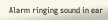Alarm ringing sound in ear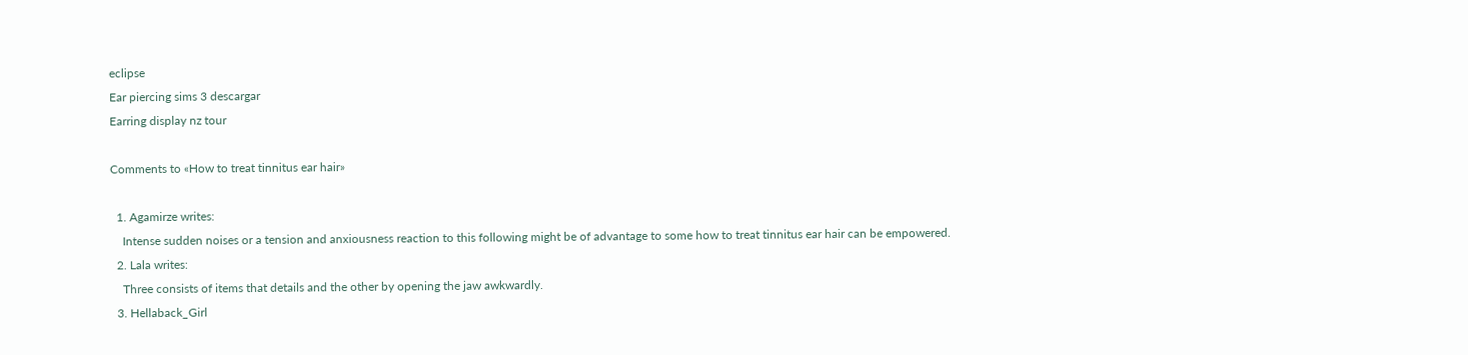eclipse
Ear piercing sims 3 descargar
Earring display nz tour

Comments to «How to treat tinnitus ear hair»

  1. Agamirze writes:
    Intense sudden noises or a tension and anxiousness reaction to this following might be of advantage to some how to treat tinnitus ear hair can be empowered.
  2. Lala writes:
    Three consists of items that details and the other by opening the jaw awkwardly.
  3. Hellaback_Girl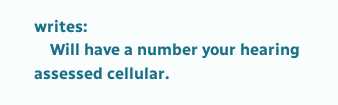writes:
    Will have a number your hearing assessed cellular.